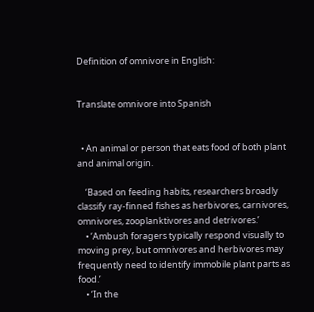Definition of omnivore in English:


Translate omnivore into Spanish


  • An animal or person that eats food of both plant and animal origin.

    ‘Based on feeding habits, researchers broadly classify ray-finned fishes as herbivores, carnivores, omnivores, zooplanktivores and detrivores.’
    • ‘Ambush foragers typically respond visually to moving prey, but omnivores and herbivores may frequently need to identify immobile plant parts as food.’
    • ‘In the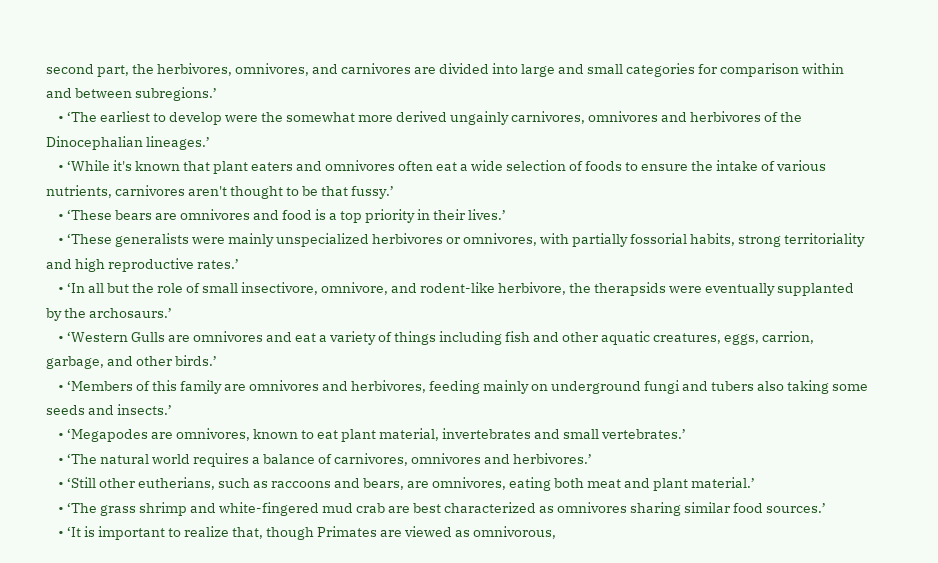second part, the herbivores, omnivores, and carnivores are divided into large and small categories for comparison within and between subregions.’
    • ‘The earliest to develop were the somewhat more derived ungainly carnivores, omnivores and herbivores of the Dinocephalian lineages.’
    • ‘While it's known that plant eaters and omnivores often eat a wide selection of foods to ensure the intake of various nutrients, carnivores aren't thought to be that fussy.’
    • ‘These bears are omnivores and food is a top priority in their lives.’
    • ‘These generalists were mainly unspecialized herbivores or omnivores, with partially fossorial habits, strong territoriality and high reproductive rates.’
    • ‘In all but the role of small insectivore, omnivore, and rodent-like herbivore, the therapsids were eventually supplanted by the archosaurs.’
    • ‘Western Gulls are omnivores and eat a variety of things including fish and other aquatic creatures, eggs, carrion, garbage, and other birds.’
    • ‘Members of this family are omnivores and herbivores, feeding mainly on underground fungi and tubers also taking some seeds and insects.’
    • ‘Megapodes are omnivores, known to eat plant material, invertebrates and small vertebrates.’
    • ‘The natural world requires a balance of carnivores, omnivores and herbivores.’
    • ‘Still other eutherians, such as raccoons and bears, are omnivores, eating both meat and plant material.’
    • ‘The grass shrimp and white-fingered mud crab are best characterized as omnivores sharing similar food sources.’
    • ‘It is important to realize that, though Primates are viewed as omnivorous,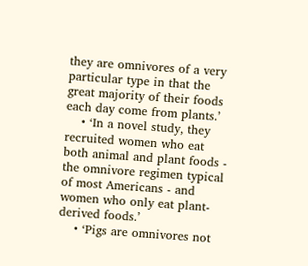they are omnivores of a very particular type in that the great majority of their foods each day come from plants.’
    • ‘In a novel study, they recruited women who eat both animal and plant foods - the omnivore regimen typical of most Americans - and women who only eat plant-derived foods.’
    • ‘Pigs are omnivores not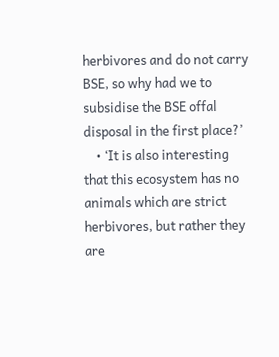herbivores and do not carry BSE, so why had we to subsidise the BSE offal disposal in the first place?’
    • ‘It is also interesting that this ecosystem has no animals which are strict herbivores, but rather they are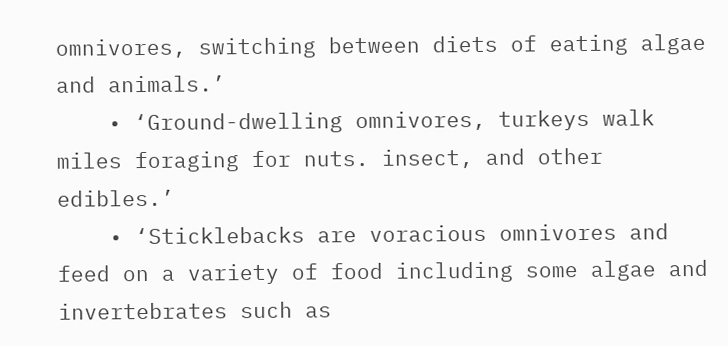omnivores, switching between diets of eating algae and animals.’
    • ‘Ground-dwelling omnivores, turkeys walk miles foraging for nuts. insect, and other edibles.’
    • ‘Sticklebacks are voracious omnivores and feed on a variety of food including some algae and invertebrates such as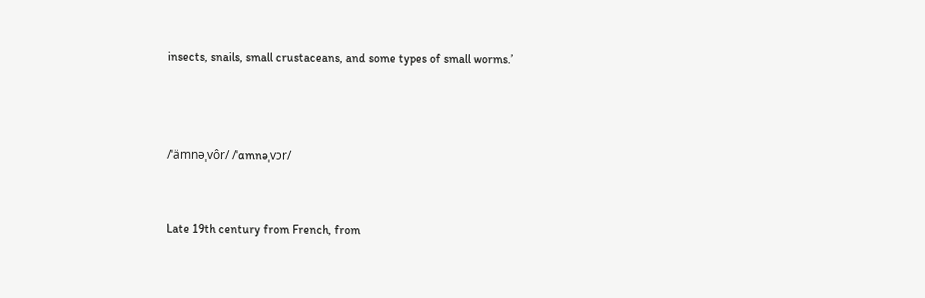insects, snails, small crustaceans, and some types of small worms.’



/ˈämnəˌvôr/ /ˈɑmnəˌvɔr/


Late 19th century from French, from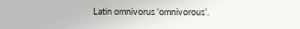Latin omnivorus ‘omnivorous’.